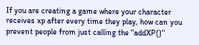If you are creating a game where your character receives xp after every time they play, how can you prevent people from just calling the "addXP()"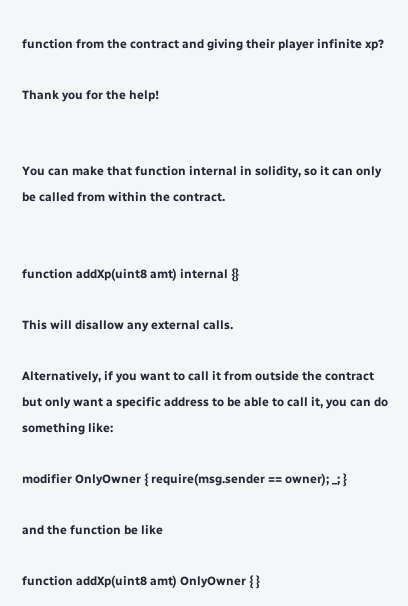function from the contract and giving their player infinite xp?

Thank you for the help!


You can make that function internal in solidity, so it can only be called from within the contract.


function addXp(uint8 amt) internal {}

This will disallow any external calls.

Alternatively, if you want to call it from outside the contract but only want a specific address to be able to call it, you can do something like:

modifier OnlyOwner { require(msg.sender == owner); _; }

and the function be like

function addXp(uint8 amt) OnlyOwner { }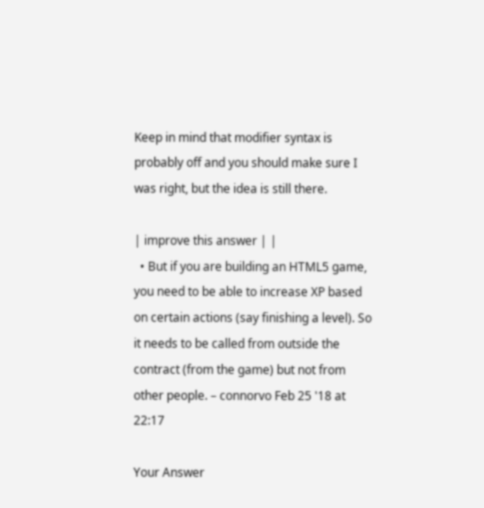Keep in mind that modifier syntax is probably off and you should make sure I was right, but the idea is still there.

| improve this answer | |
  • But if you are building an HTML5 game, you need to be able to increase XP based on certain actions (say finishing a level). So it needs to be called from outside the contract (from the game) but not from other people. – connorvo Feb 25 '18 at 22:17

Your Answer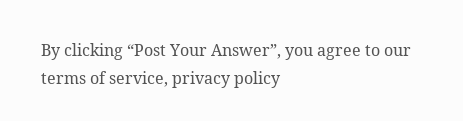By clicking “Post Your Answer”, you agree to our terms of service, privacy policy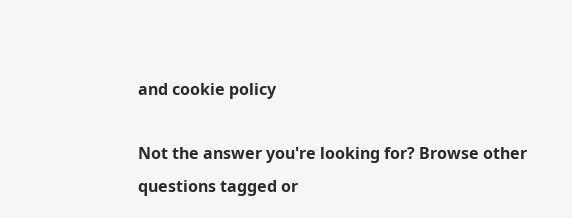and cookie policy

Not the answer you're looking for? Browse other questions tagged or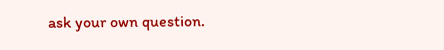ask your own question.